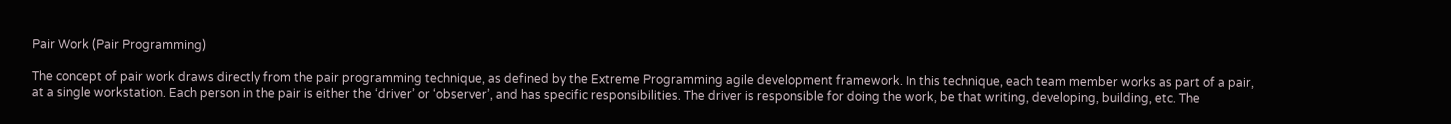Pair Work (Pair Programming)

The concept of pair work draws directly from the pair programming technique, as defined by the Extreme Programming agile development framework. In this technique, each team member works as part of a pair, at a single workstation. Each person in the pair is either the ‘driver’ or ‘observer’, and has specific responsibilities. The driver is responsible for doing the work, be that writing, developing, building, etc. The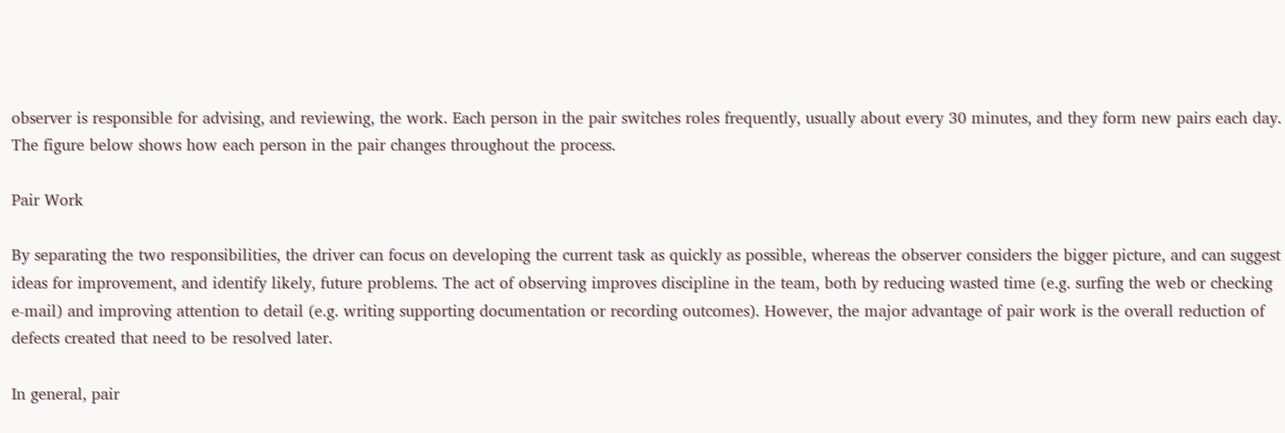observer is responsible for advising, and reviewing, the work. Each person in the pair switches roles frequently, usually about every 30 minutes, and they form new pairs each day. The figure below shows how each person in the pair changes throughout the process.

Pair Work

By separating the two responsibilities, the driver can focus on developing the current task as quickly as possible, whereas the observer considers the bigger picture, and can suggest ideas for improvement, and identify likely, future problems. The act of observing improves discipline in the team, both by reducing wasted time (e.g. surfing the web or checking e-mail) and improving attention to detail (e.g. writing supporting documentation or recording outcomes). However, the major advantage of pair work is the overall reduction of defects created that need to be resolved later.

In general, pair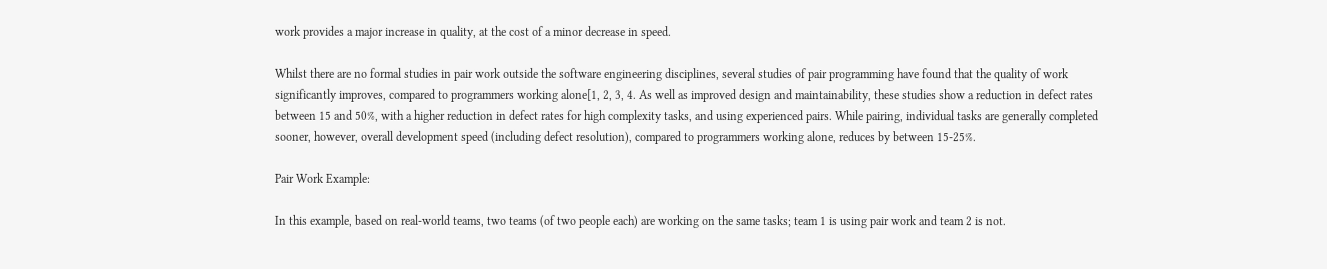work provides a major increase in quality, at the cost of a minor decrease in speed.

Whilst there are no formal studies in pair work outside the software engineering disciplines, several studies of pair programming have found that the quality of work significantly improves, compared to programmers working alone[1, 2, 3, 4. As well as improved design and maintainability, these studies show a reduction in defect rates between 15 and 50%, with a higher reduction in defect rates for high complexity tasks, and using experienced pairs. While pairing, individual tasks are generally completed sooner, however, overall development speed (including defect resolution), compared to programmers working alone, reduces by between 15-25%.

Pair Work Example:

In this example, based on real-world teams, two teams (of two people each) are working on the same tasks; team 1 is using pair work and team 2 is not.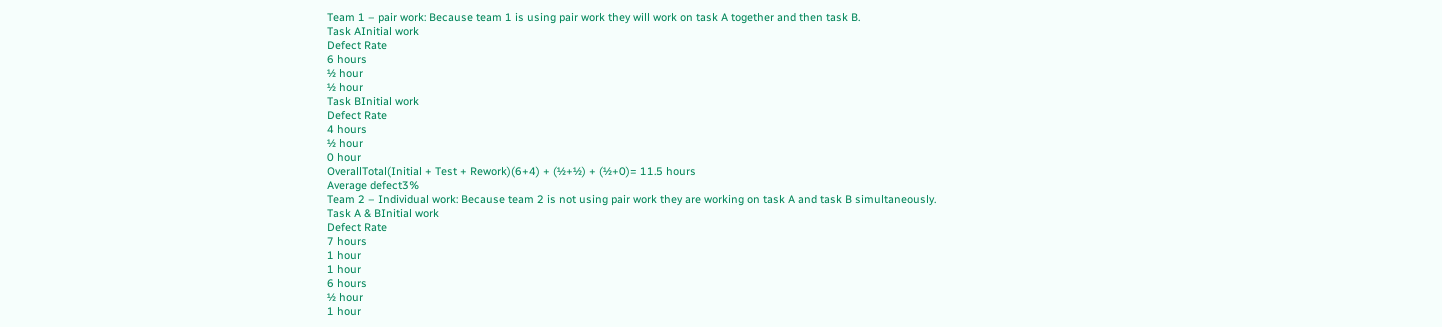Team 1 – pair work: Because team 1 is using pair work they will work on task A together and then task B.
Task AInitial work
Defect Rate
6 hours
½ hour
½ hour
Task BInitial work
Defect Rate
4 hours
½ hour
0 hour
OverallTotal(Initial + Test + Rework)(6+4) + (½+½) + (½+0)= 11.5 hours
Average defect3%
Team 2 – Individual work: Because team 2 is not using pair work they are working on task A and task B simultaneously.
Task A & BInitial work
Defect Rate
7 hours
1 hour
1 hour
6 hours
½ hour
1 hour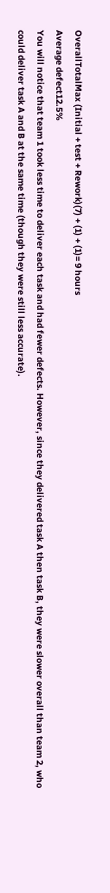OverallTotalMax (Initial + test + Rework)(7) + (1) + (1)= 9 hours
Average defect12.5%
You will notice that team 1 took less time to deliver each task and had fewer defects. However, since they delivered task A then task B, they were slower overall than team 2, who could deliver task A and B at the same time (though they were still less accurate).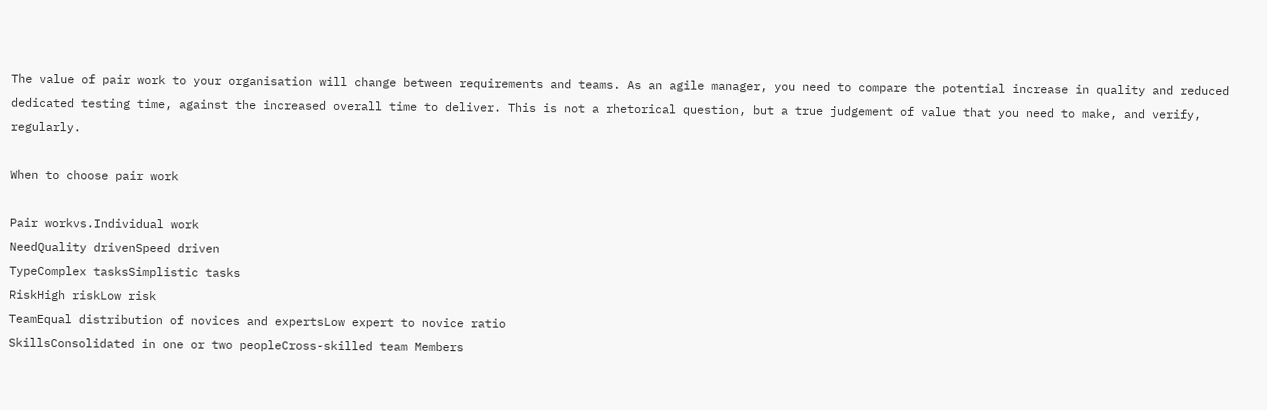The value of pair work to your organisation will change between requirements and teams. As an agile manager, you need to compare the potential increase in quality and reduced dedicated testing time, against the increased overall time to deliver. This is not a rhetorical question, but a true judgement of value that you need to make, and verify, regularly.

When to choose pair work

Pair workvs.Individual work
NeedQuality drivenSpeed driven
TypeComplex tasksSimplistic tasks
RiskHigh riskLow risk
TeamEqual distribution of novices and expertsLow expert to novice ratio
SkillsConsolidated in one or two peopleCross-skilled team Members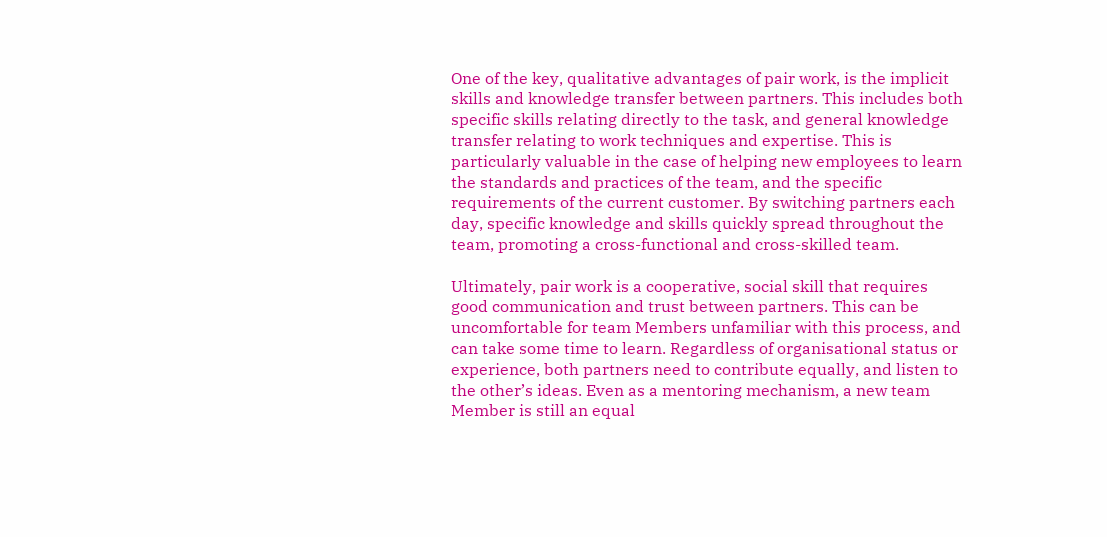One of the key, qualitative advantages of pair work, is the implicit skills and knowledge transfer between partners. This includes both specific skills relating directly to the task, and general knowledge transfer relating to work techniques and expertise. This is particularly valuable in the case of helping new employees to learn the standards and practices of the team, and the specific requirements of the current customer. By switching partners each day, specific knowledge and skills quickly spread throughout the team, promoting a cross-functional and cross-skilled team.

Ultimately, pair work is a cooperative, social skill that requires good communication and trust between partners. This can be uncomfortable for team Members unfamiliar with this process, and can take some time to learn. Regardless of organisational status or experience, both partners need to contribute equally, and listen to the other’s ideas. Even as a mentoring mechanism, a new team Member is still an equal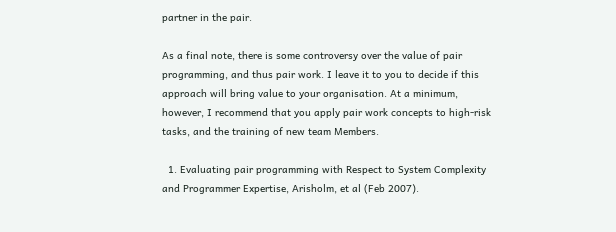partner in the pair.

As a final note, there is some controversy over the value of pair programming, and thus pair work. I leave it to you to decide if this approach will bring value to your organisation. At a minimum, however, I recommend that you apply pair work concepts to high-risk tasks, and the training of new team Members.

  1. Evaluating pair programming with Respect to System Complexity and Programmer Expertise, Arisholm, et al (Feb 2007).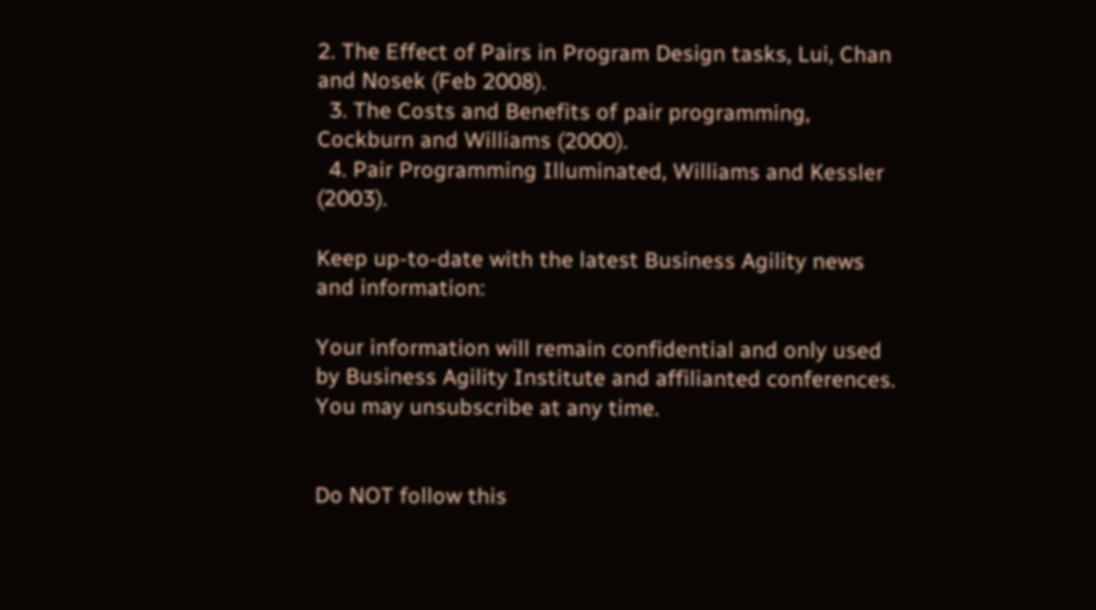2. The Effect of Pairs in Program Design tasks, Lui, Chan and Nosek (Feb 2008).
  3. The Costs and Benefits of pair programming, Cockburn and Williams (2000).
  4. Pair Programming Illuminated, Williams and Kessler (2003).

Keep up-to-date with the latest Business Agility news and information:

Your information will remain confidential and only used by Business Agility Institute and affilianted conferences. You may unsubscribe at any time.


Do NOT follow this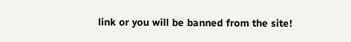link or you will be banned from the site!